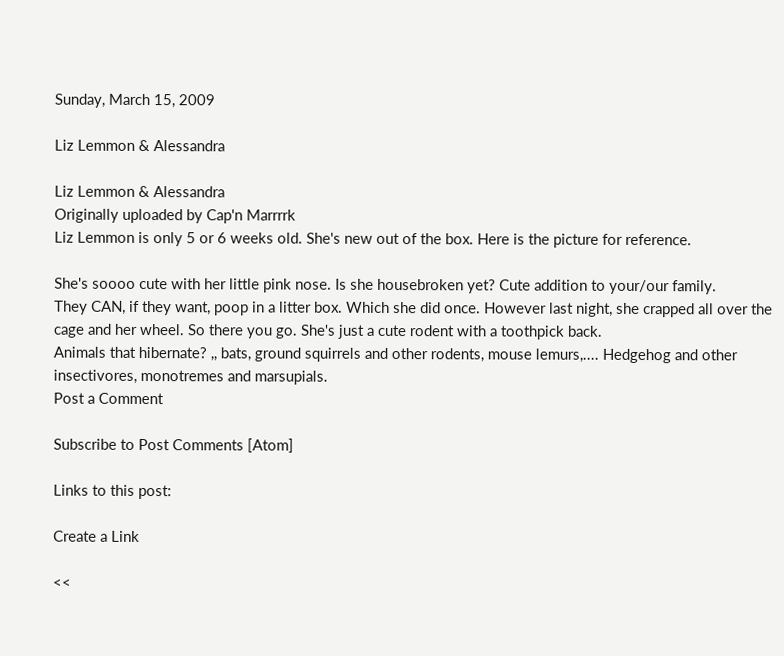Sunday, March 15, 2009

Liz Lemmon & Alessandra

Liz Lemmon & Alessandra
Originally uploaded by Cap'n Marrrrk
Liz Lemmon is only 5 or 6 weeks old. She's new out of the box. Here is the picture for reference.

She's soooo cute with her little pink nose. Is she housebroken yet? Cute addition to your/our family.
They CAN, if they want, poop in a litter box. Which she did once. However last night, she crapped all over the cage and her wheel. So there you go. She's just a cute rodent with a toothpick back.
Animals that hibernate? ,, bats, ground squirrels and other rodents, mouse lemurs,.... Hedgehog and other insectivores, monotremes and marsupials.
Post a Comment

Subscribe to Post Comments [Atom]

Links to this post:

Create a Link

<<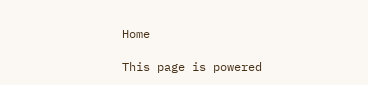Home

This page is powered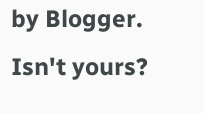by Blogger. Isn't yours?